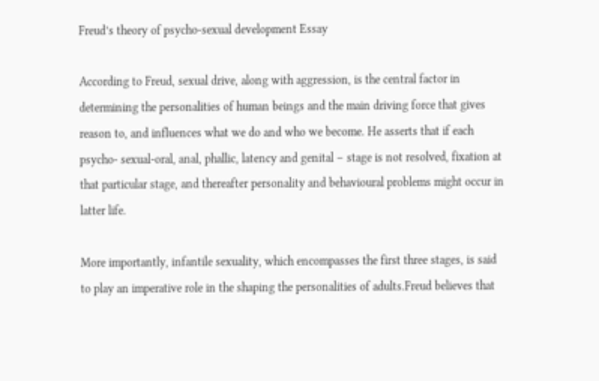Freud’s theory of psycho-sexual development Essay

According to Freud, sexual drive, along with aggression, is the central factor in determining the personalities of human beings and the main driving force that gives reason to, and influences what we do and who we become. He asserts that if each psycho- sexual-oral, anal, phallic, latency and genital – stage is not resolved, fixation at that particular stage, and thereafter personality and behavioural problems might occur in latter life.

More importantly, infantile sexuality, which encompasses the first three stages, is said to play an imperative role in the shaping the personalities of adults.Freud believes that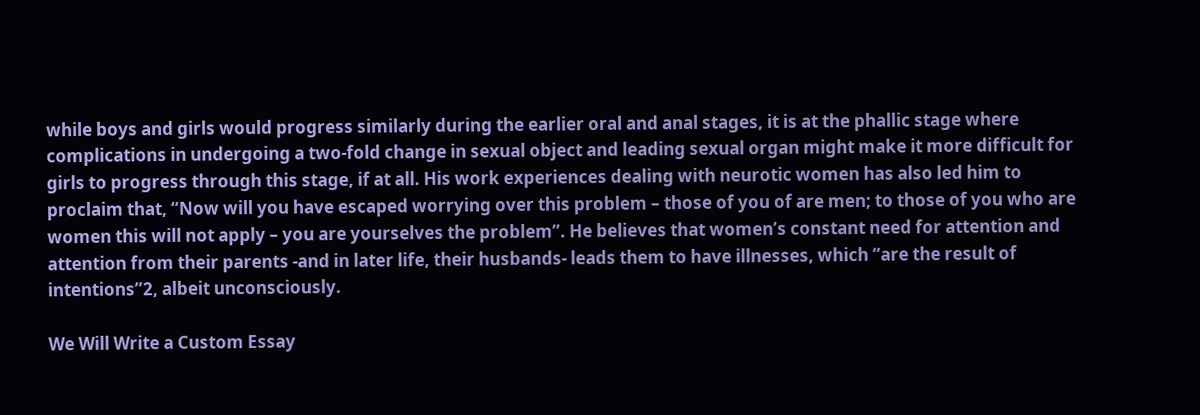while boys and girls would progress similarly during the earlier oral and anal stages, it is at the phallic stage where complications in undergoing a two-fold change in sexual object and leading sexual organ might make it more difficult for girls to progress through this stage, if at all. His work experiences dealing with neurotic women has also led him to proclaim that, “Now will you have escaped worrying over this problem – those of you of are men; to those of you who are women this will not apply – you are yourselves the problem”. He believes that women’s constant need for attention and attention from their parents -and in later life, their husbands- leads them to have illnesses, which “are the result of intentions”2, albeit unconsciously.

We Will Write a Custom Essay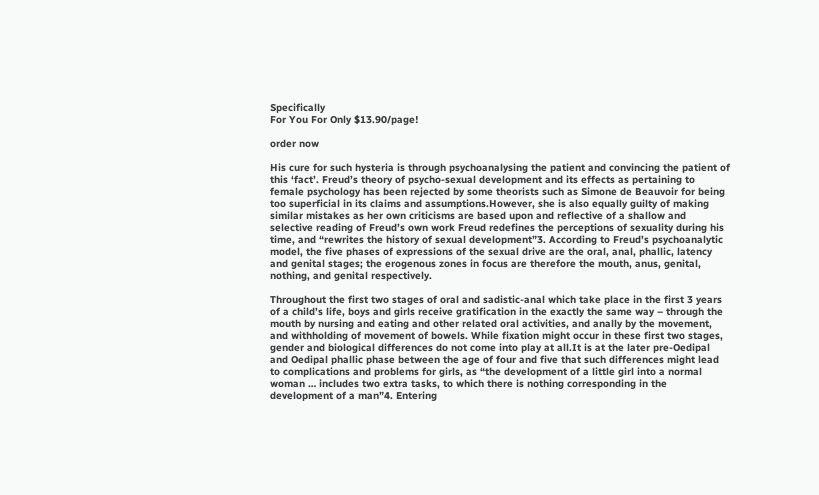Specifically
For You For Only $13.90/page!

order now

His cure for such hysteria is through psychoanalysing the patient and convincing the patient of this ‘fact’. Freud’s theory of psycho-sexual development and its effects as pertaining to female psychology has been rejected by some theorists such as Simone de Beauvoir for being too superficial in its claims and assumptions.However, she is also equally guilty of making similar mistakes as her own criticisms are based upon and reflective of a shallow and selective reading of Freud’s own work Freud redefines the perceptions of sexuality during his time, and “rewrites the history of sexual development”3. According to Freud’s psychoanalytic model, the five phases of expressions of the sexual drive are the oral, anal, phallic, latency and genital stages; the erogenous zones in focus are therefore the mouth, anus, genital, nothing, and genital respectively.

Throughout the first two stages of oral and sadistic-anal which take place in the first 3 years of a child’s life, boys and girls receive gratification in the exactly the same way – through the mouth by nursing and eating and other related oral activities, and anally by the movement, and withholding of movement of bowels. While fixation might occur in these first two stages, gender and biological differences do not come into play at all.It is at the later pre-Oedipal and Oedipal phallic phase between the age of four and five that such differences might lead to complications and problems for girls, as “the development of a little girl into a normal woman … includes two extra tasks, to which there is nothing corresponding in the development of a man”4. Entering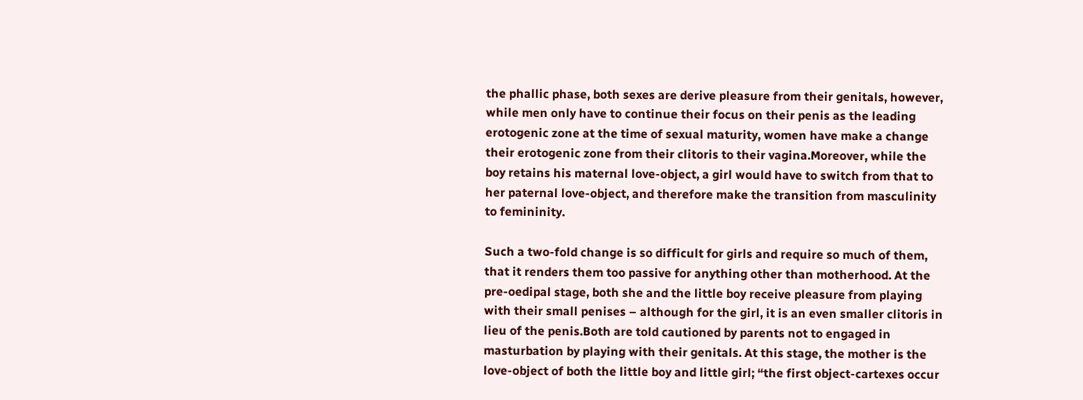the phallic phase, both sexes are derive pleasure from their genitals, however, while men only have to continue their focus on their penis as the leading erotogenic zone at the time of sexual maturity, women have make a change their erotogenic zone from their clitoris to their vagina.Moreover, while the boy retains his maternal love-object, a girl would have to switch from that to her paternal love-object, and therefore make the transition from masculinity to femininity.

Such a two-fold change is so difficult for girls and require so much of them, that it renders them too passive for anything other than motherhood. At the pre-oedipal stage, both she and the little boy receive pleasure from playing with their small penises – although for the girl, it is an even smaller clitoris in lieu of the penis.Both are told cautioned by parents not to engaged in masturbation by playing with their genitals. At this stage, the mother is the love-object of both the little boy and little girl; “the first object-cartexes occur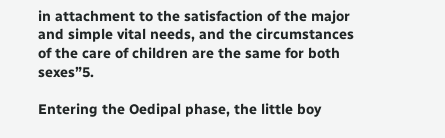in attachment to the satisfaction of the major and simple vital needs, and the circumstances of the care of children are the same for both sexes”5.

Entering the Oedipal phase, the little boy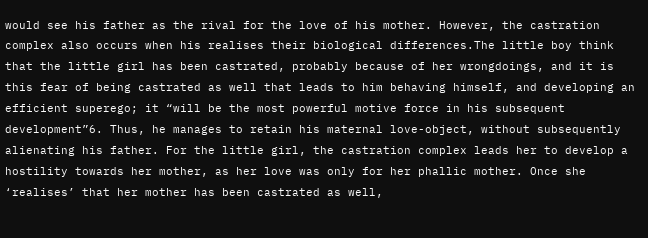would see his father as the rival for the love of his mother. However, the castration complex also occurs when his realises their biological differences.The little boy think that the little girl has been castrated, probably because of her wrongdoings, and it is this fear of being castrated as well that leads to him behaving himself, and developing an efficient superego; it “will be the most powerful motive force in his subsequent development”6. Thus, he manages to retain his maternal love-object, without subsequently alienating his father. For the little girl, the castration complex leads her to develop a hostility towards her mother, as her love was only for her phallic mother. Once she ‘realises’ that her mother has been castrated as well,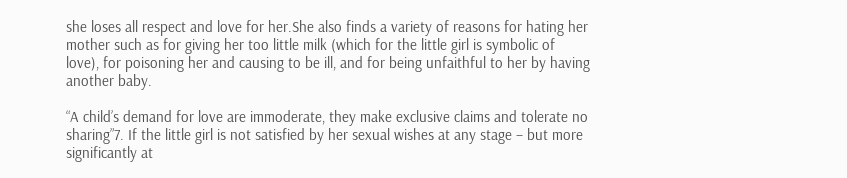she loses all respect and love for her.She also finds a variety of reasons for hating her mother such as for giving her too little milk (which for the little girl is symbolic of love), for poisoning her and causing to be ill, and for being unfaithful to her by having another baby.

“A child’s demand for love are immoderate, they make exclusive claims and tolerate no sharing”7. If the little girl is not satisfied by her sexual wishes at any stage – but more significantly at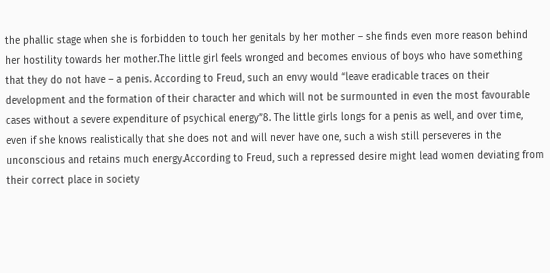the phallic stage when she is forbidden to touch her genitals by her mother – she finds even more reason behind her hostility towards her mother.The little girl feels wronged and becomes envious of boys who have something that they do not have – a penis. According to Freud, such an envy would “leave eradicable traces on their development and the formation of their character and which will not be surmounted in even the most favourable cases without a severe expenditure of psychical energy”8. The little girls longs for a penis as well, and over time, even if she knows realistically that she does not and will never have one, such a wish still perseveres in the unconscious and retains much energy.According to Freud, such a repressed desire might lead women deviating from their correct place in society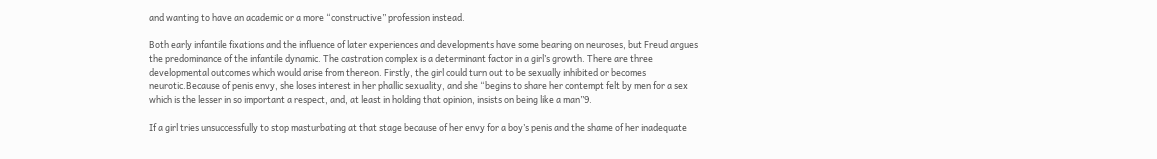and wanting to have an academic or a more “constructive” profession instead.

Both early infantile fixations and the influence of later experiences and developments have some bearing on neuroses, but Freud argues the predominance of the infantile dynamic. The castration complex is a determinant factor in a girl’s growth. There are three developmental outcomes which would arise from thereon. Firstly, the girl could turn out to be sexually inhibited or becomes neurotic.Because of penis envy, she loses interest in her phallic sexuality, and she “begins to share her contempt felt by men for a sex which is the lesser in so important a respect, and, at least in holding that opinion, insists on being like a man”9.

If a girl tries unsuccessfully to stop masturbating at that stage because of her envy for a boy’s penis and the shame of her inadequate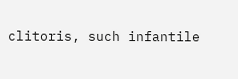clitoris, such infantile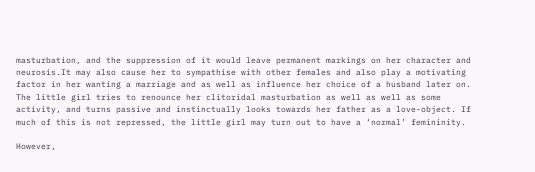masturbation, and the suppression of it would leave permanent markings on her character and neurosis.It may also cause her to sympathise with other females and also play a motivating factor in her wanting a marriage and as well as influence her choice of a husband later on. The little girl tries to renounce her clitoridal masturbation as well as well as some activity, and turns passive and instinctually looks towards her father as a love-object. If much of this is not repressed, the little girl may turn out to have a ‘normal’ femininity.

However,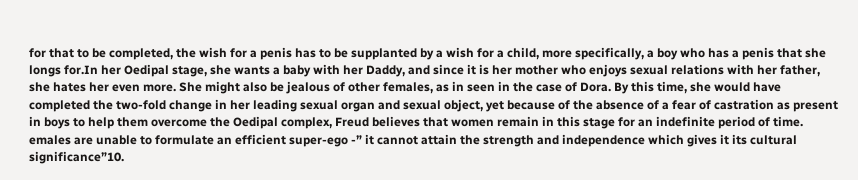for that to be completed, the wish for a penis has to be supplanted by a wish for a child, more specifically, a boy who has a penis that she longs for.In her Oedipal stage, she wants a baby with her Daddy, and since it is her mother who enjoys sexual relations with her father, she hates her even more. She might also be jealous of other females, as in seen in the case of Dora. By this time, she would have completed the two-fold change in her leading sexual organ and sexual object, yet because of the absence of a fear of castration as present in boys to help them overcome the Oedipal complex, Freud believes that women remain in this stage for an indefinite period of time. emales are unable to formulate an efficient super-ego -” it cannot attain the strength and independence which gives it its cultural significance”10.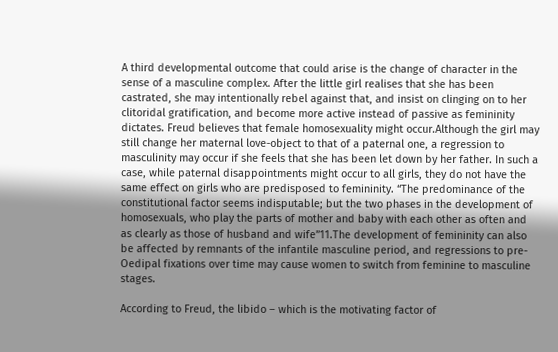A third developmental outcome that could arise is the change of character in the sense of a masculine complex. After the little girl realises that she has been castrated, she may intentionally rebel against that, and insist on clinging on to her clitoridal gratification, and become more active instead of passive as femininity dictates. Freud believes that female homosexuality might occur.Although the girl may still change her maternal love-object to that of a paternal one, a regression to masculinity may occur if she feels that she has been let down by her father. In such a case, while paternal disappointments might occur to all girls, they do not have the same effect on girls who are predisposed to femininity. “The predominance of the constitutional factor seems indisputable; but the two phases in the development of homosexuals, who play the parts of mother and baby with each other as often and as clearly as those of husband and wife”11.The development of femininity can also be affected by remnants of the infantile masculine period, and regressions to pre-Oedipal fixations over time may cause women to switch from feminine to masculine stages.

According to Freud, the libido – which is the motivating factor of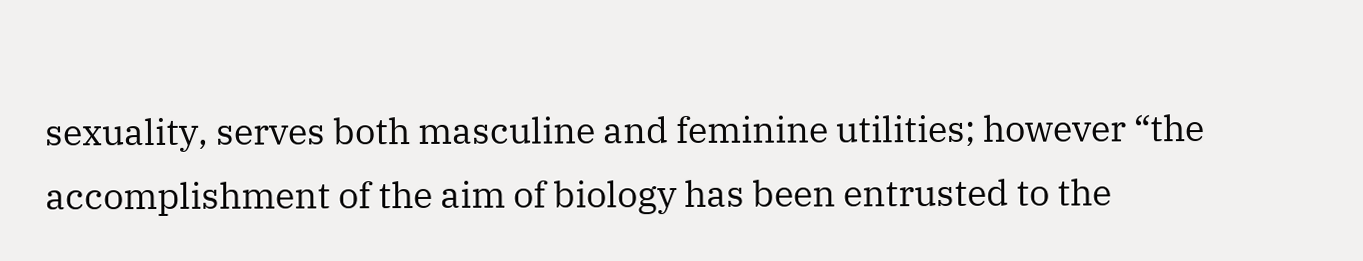sexuality, serves both masculine and feminine utilities; however “the accomplishment of the aim of biology has been entrusted to the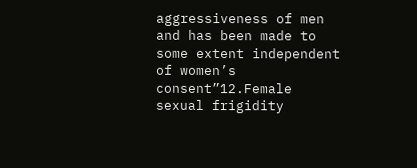aggressiveness of men and has been made to some extent independent of women’s consent”12.Female sexual frigidity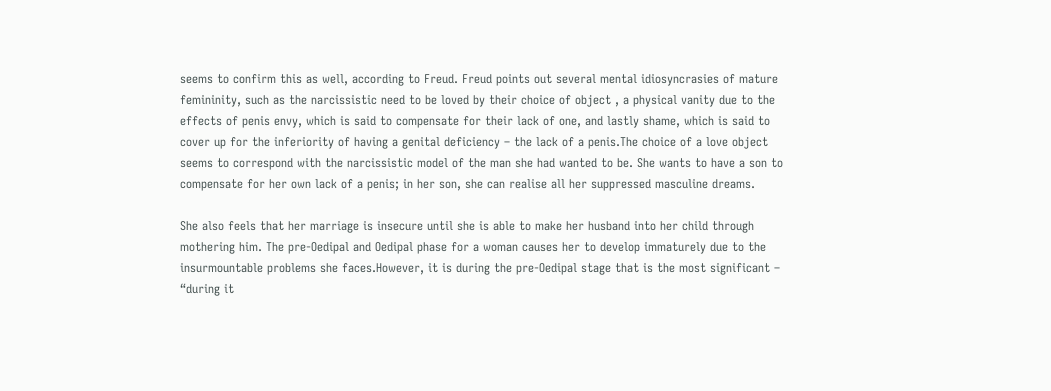seems to confirm this as well, according to Freud. Freud points out several mental idiosyncrasies of mature femininity, such as the narcissistic need to be loved by their choice of object , a physical vanity due to the effects of penis envy, which is said to compensate for their lack of one, and lastly shame, which is said to cover up for the inferiority of having a genital deficiency – the lack of a penis.The choice of a love object seems to correspond with the narcissistic model of the man she had wanted to be. She wants to have a son to compensate for her own lack of a penis; in her son, she can realise all her suppressed masculine dreams.

She also feels that her marriage is insecure until she is able to make her husband into her child through mothering him. The pre-Oedipal and Oedipal phase for a woman causes her to develop immaturely due to the insurmountable problems she faces.However, it is during the pre-Oedipal stage that is the most significant – “during it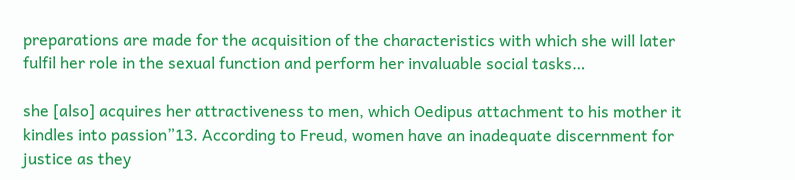preparations are made for the acquisition of the characteristics with which she will later fulfil her role in the sexual function and perform her invaluable social tasks…

she [also] acquires her attractiveness to men, which Oedipus attachment to his mother it kindles into passion”13. According to Freud, women have an inadequate discernment for justice as they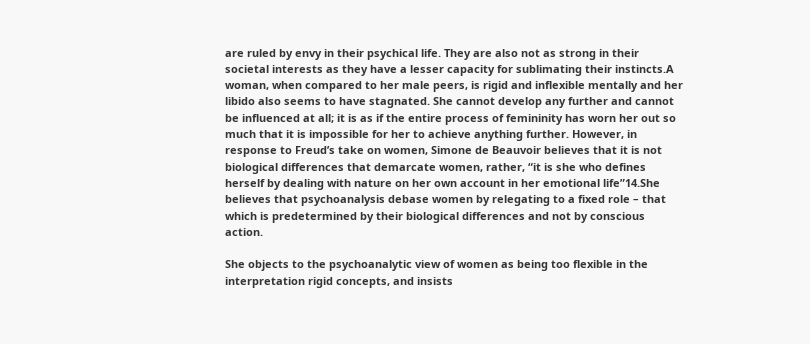are ruled by envy in their psychical life. They are also not as strong in their societal interests as they have a lesser capacity for sublimating their instincts.A woman, when compared to her male peers, is rigid and inflexible mentally and her libido also seems to have stagnated. She cannot develop any further and cannot be influenced at all; it is as if the entire process of femininity has worn her out so much that it is impossible for her to achieve anything further. However, in response to Freud’s take on women, Simone de Beauvoir believes that it is not biological differences that demarcate women, rather, “it is she who defines herself by dealing with nature on her own account in her emotional life”14.She believes that psychoanalysis debase women by relegating to a fixed role – that which is predetermined by their biological differences and not by conscious action.

She objects to the psychoanalytic view of women as being too flexible in the interpretation rigid concepts, and insists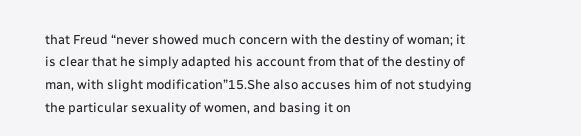that Freud “never showed much concern with the destiny of woman; it is clear that he simply adapted his account from that of the destiny of man, with slight modification”15.She also accuses him of not studying the particular sexuality of women, and basing it on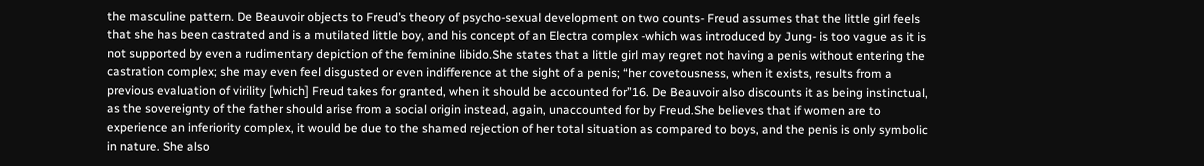the masculine pattern. De Beauvoir objects to Freud’s theory of psycho-sexual development on two counts- Freud assumes that the little girl feels that she has been castrated and is a mutilated little boy, and his concept of an Electra complex -which was introduced by Jung- is too vague as it is not supported by even a rudimentary depiction of the feminine libido.She states that a little girl may regret not having a penis without entering the castration complex; she may even feel disgusted or even indifference at the sight of a penis; “her covetousness, when it exists, results from a previous evaluation of virility [which] Freud takes for granted, when it should be accounted for”16. De Beauvoir also discounts it as being instinctual, as the sovereignty of the father should arise from a social origin instead, again, unaccounted for by Freud.She believes that if women are to experience an inferiority complex, it would be due to the shamed rejection of her total situation as compared to boys, and the penis is only symbolic in nature. She also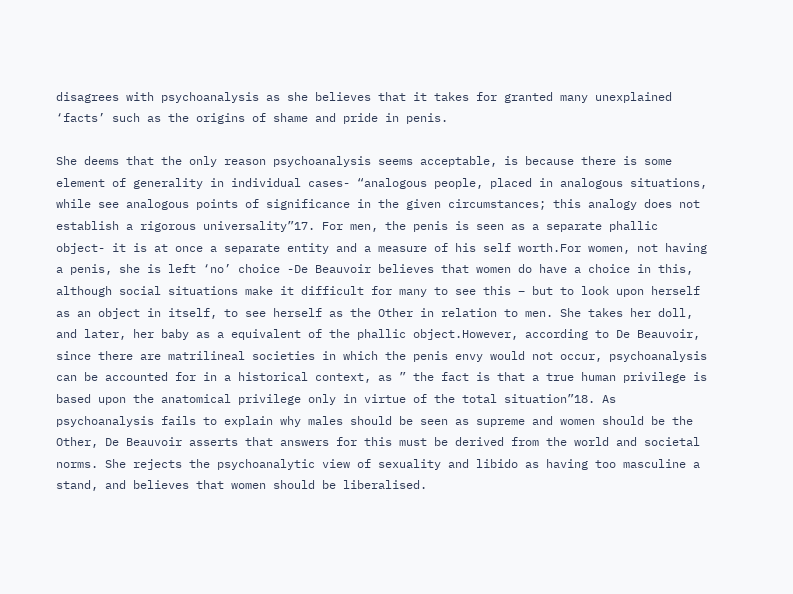disagrees with psychoanalysis as she believes that it takes for granted many unexplained ‘facts’ such as the origins of shame and pride in penis.

She deems that the only reason psychoanalysis seems acceptable, is because there is some element of generality in individual cases- “analogous people, placed in analogous situations, while see analogous points of significance in the given circumstances; this analogy does not establish a rigorous universality”17. For men, the penis is seen as a separate phallic object- it is at once a separate entity and a measure of his self worth.For women, not having a penis, she is left ‘no’ choice -De Beauvoir believes that women do have a choice in this, although social situations make it difficult for many to see this – but to look upon herself as an object in itself, to see herself as the Other in relation to men. She takes her doll, and later, her baby as a equivalent of the phallic object.However, according to De Beauvoir, since there are matrilineal societies in which the penis envy would not occur, psychoanalysis can be accounted for in a historical context, as ” the fact is that a true human privilege is based upon the anatomical privilege only in virtue of the total situation”18. As psychoanalysis fails to explain why males should be seen as supreme and women should be the Other, De Beauvoir asserts that answers for this must be derived from the world and societal norms. She rejects the psychoanalytic view of sexuality and libido as having too masculine a stand, and believes that women should be liberalised.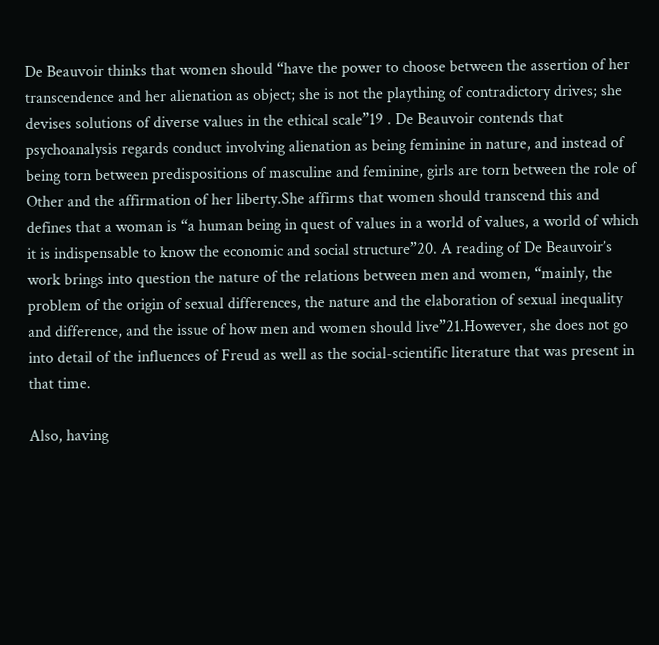De Beauvoir thinks that women should “have the power to choose between the assertion of her transcendence and her alienation as object; she is not the plaything of contradictory drives; she devises solutions of diverse values in the ethical scale”19 . De Beauvoir contends that psychoanalysis regards conduct involving alienation as being feminine in nature, and instead of being torn between predispositions of masculine and feminine, girls are torn between the role of Other and the affirmation of her liberty.She affirms that women should transcend this and defines that a woman is “a human being in quest of values in a world of values, a world of which it is indispensable to know the economic and social structure”20. A reading of De Beauvoir’s work brings into question the nature of the relations between men and women, “mainly, the problem of the origin of sexual differences, the nature and the elaboration of sexual inequality and difference, and the issue of how men and women should live”21.However, she does not go into detail of the influences of Freud as well as the social-scientific literature that was present in that time.

Also, having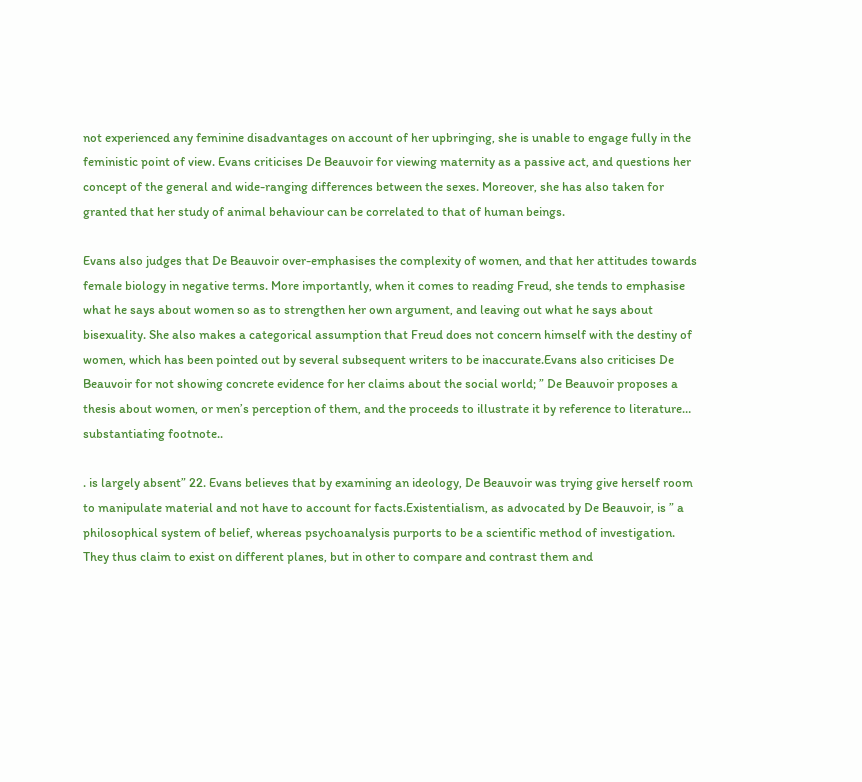not experienced any feminine disadvantages on account of her upbringing, she is unable to engage fully in the feministic point of view. Evans criticises De Beauvoir for viewing maternity as a passive act, and questions her concept of the general and wide-ranging differences between the sexes. Moreover, she has also taken for granted that her study of animal behaviour can be correlated to that of human beings.

Evans also judges that De Beauvoir over-emphasises the complexity of women, and that her attitudes towards female biology in negative terms. More importantly, when it comes to reading Freud, she tends to emphasise what he says about women so as to strengthen her own argument, and leaving out what he says about bisexuality. She also makes a categorical assumption that Freud does not concern himself with the destiny of women, which has been pointed out by several subsequent writers to be inaccurate.Evans also criticises De Beauvoir for not showing concrete evidence for her claims about the social world; ” De Beauvoir proposes a thesis about women, or men’s perception of them, and the proceeds to illustrate it by reference to literature… substantiating footnote..

. is largely absent” 22. Evans believes that by examining an ideology, De Beauvoir was trying give herself room to manipulate material and not have to account for facts.Existentialism, as advocated by De Beauvoir, is ” a philosophical system of belief, whereas psychoanalysis purports to be a scientific method of investigation. They thus claim to exist on different planes, but in other to compare and contrast them and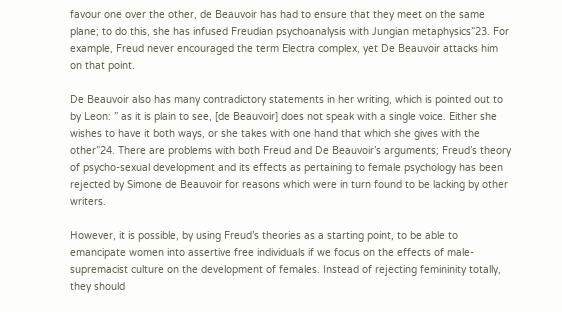favour one over the other, de Beauvoir has had to ensure that they meet on the same plane; to do this, she has infused Freudian psychoanalysis with Jungian metaphysics”23. For example, Freud never encouraged the term Electra complex, yet De Beauvoir attacks him on that point.

De Beauvoir also has many contradictory statements in her writing, which is pointed out to by Leon: ” as it is plain to see, [de Beauvoir] does not speak with a single voice. Either she wishes to have it both ways, or she takes with one hand that which she gives with the other”24. There are problems with both Freud and De Beauvoir’s arguments; Freud’s theory of psycho-sexual development and its effects as pertaining to female psychology has been rejected by Simone de Beauvoir for reasons which were in turn found to be lacking by other writers.

However, it is possible, by using Freud’s theories as a starting point, to be able to emancipate women into assertive free individuals if we focus on the effects of male-supremacist culture on the development of females. Instead of rejecting femininity totally, they should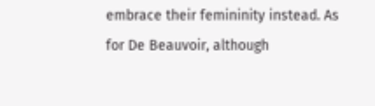embrace their femininity instead. As for De Beauvoir, although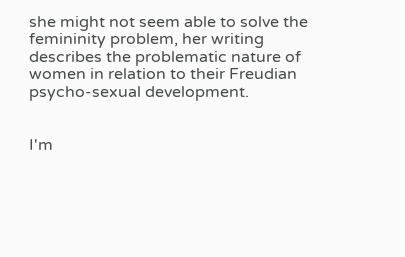she might not seem able to solve the femininity problem, her writing describes the problematic nature of women in relation to their Freudian psycho-sexual development.


I'm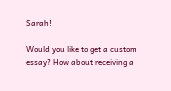Sarah!

Would you like to get a custom essay? How about receiving a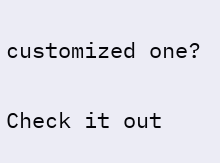customized one?

Check it out